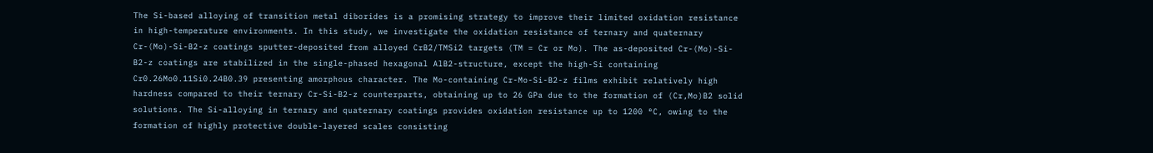The Si-based alloying of transition metal diborides is a promising strategy to improve their limited oxidation resistance in high-temperature environments. In this study, we investigate the oxidation resistance of ternary and quaternary Cr-(Mo)-Si-B2-z coatings sputter-deposited from alloyed CrB2/TMSi2 targets (TM = Cr or Mo). The as-deposited Cr-(Mo)-Si-B2-z coatings are stabilized in the single-phased hexagonal AlB2-structure, except the high-Si containing Cr0.26Mo0.11Si0.24B0.39 presenting amorphous character. The Mo-containing Cr-Mo-Si-B2-z films exhibit relatively high hardness compared to their ternary Cr-Si-B2-z counterparts, obtaining up to 26 GPa due to the formation of (Cr,Mo)B2 solid solutions. The Si-alloying in ternary and quaternary coatings provides oxidation resistance up to 1200 °C, owing to the formation of highly protective double-layered scales consisting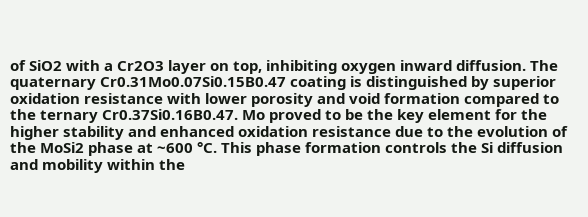of SiO2 with a Cr2O3 layer on top, inhibiting oxygen inward diffusion. The quaternary Cr0.31Mo0.07Si0.15B0.47 coating is distinguished by superior oxidation resistance with lower porosity and void formation compared to the ternary Cr0.37Si0.16B0.47. Mo proved to be the key element for the higher stability and enhanced oxidation resistance due to the evolution of the MoSi2 phase at ~600 °C. This phase formation controls the Si diffusion and mobility within the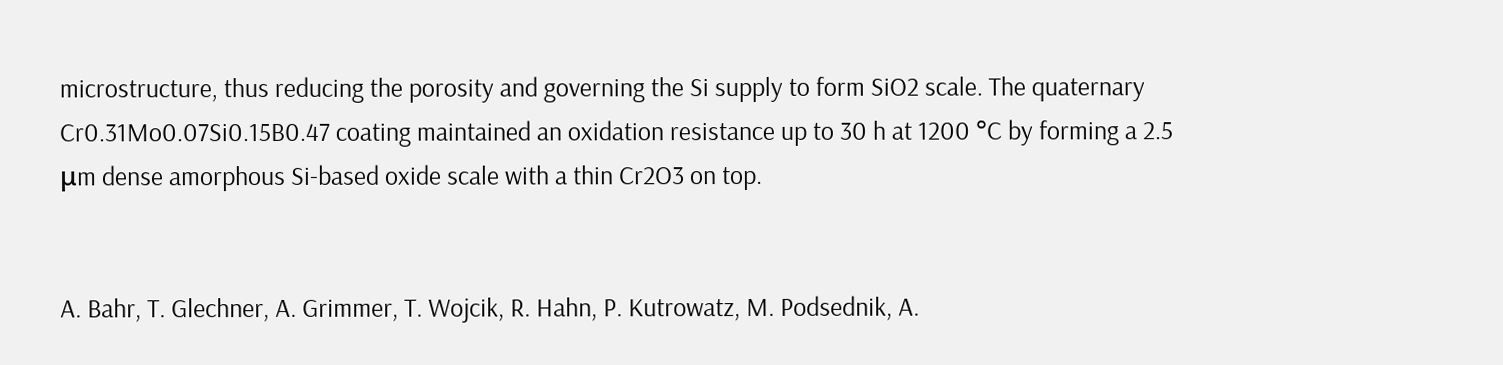microstructure, thus reducing the porosity and governing the Si supply to form SiO2 scale. The quaternary Cr0.31Mo0.07Si0.15B0.47 coating maintained an oxidation resistance up to 30 h at 1200 °C by forming a 2.5 μm dense amorphous Si-based oxide scale with a thin Cr2O3 on top.


A. Bahr, T. Glechner, A. Grimmer, T. Wojcik, R. Hahn, P. Kutrowatz, M. Podsednik, A.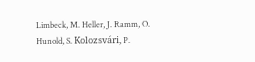Limbeck, M. Heller, J. Ramm, O. Hunold, S. Kolozsvári, P.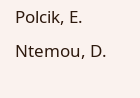Polcik, E. Ntemou, D.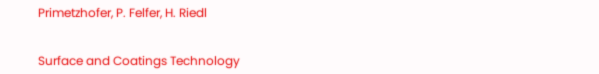Primetzhofer, P. Felfer, H. Riedl


Surface and Coatings Technology